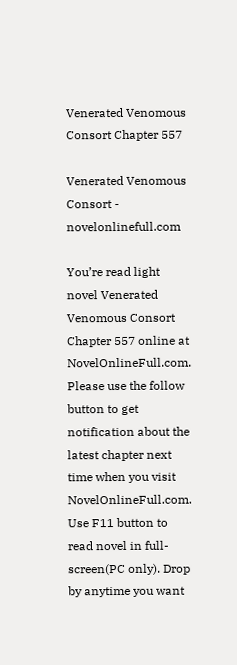Venerated Venomous Consort Chapter 557

Venerated Venomous Consort - novelonlinefull.com

You’re read light novel Venerated Venomous Consort Chapter 557 online at NovelOnlineFull.com. Please use the follow button to get notification about the latest chapter next time when you visit NovelOnlineFull.com. Use F11 button to read novel in full-screen(PC only). Drop by anytime you want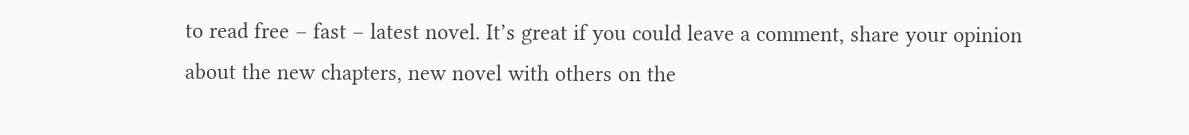to read free – fast – latest novel. It’s great if you could leave a comment, share your opinion about the new chapters, new novel with others on the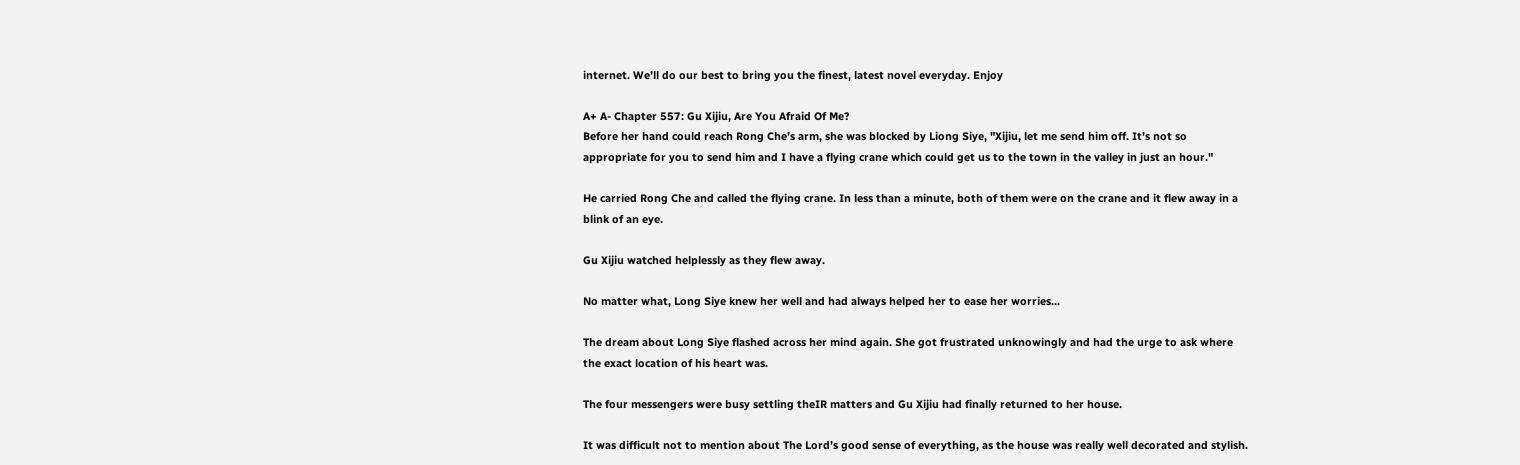internet. We’ll do our best to bring you the finest, latest novel everyday. Enjoy

A+ A- Chapter 557: Gu Xijiu, Are You Afraid Of Me?
Before her hand could reach Rong Che’s arm, she was blocked by Liong Siye, "Xijiu, let me send him off. It’s not so appropriate for you to send him and I have a flying crane which could get us to the town in the valley in just an hour."

He carried Rong Che and called the flying crane. In less than a minute, both of them were on the crane and it flew away in a blink of an eye.

Gu Xijiu watched helplessly as they flew away.

No matter what, Long Siye knew her well and had always helped her to ease her worries...

The dream about Long Siye flashed across her mind again. She got frustrated unknowingly and had the urge to ask where the exact location of his heart was.

The four messengers were busy settling theIR matters and Gu Xijiu had finally returned to her house.

It was difficult not to mention about The Lord’s good sense of everything, as the house was really well decorated and stylish.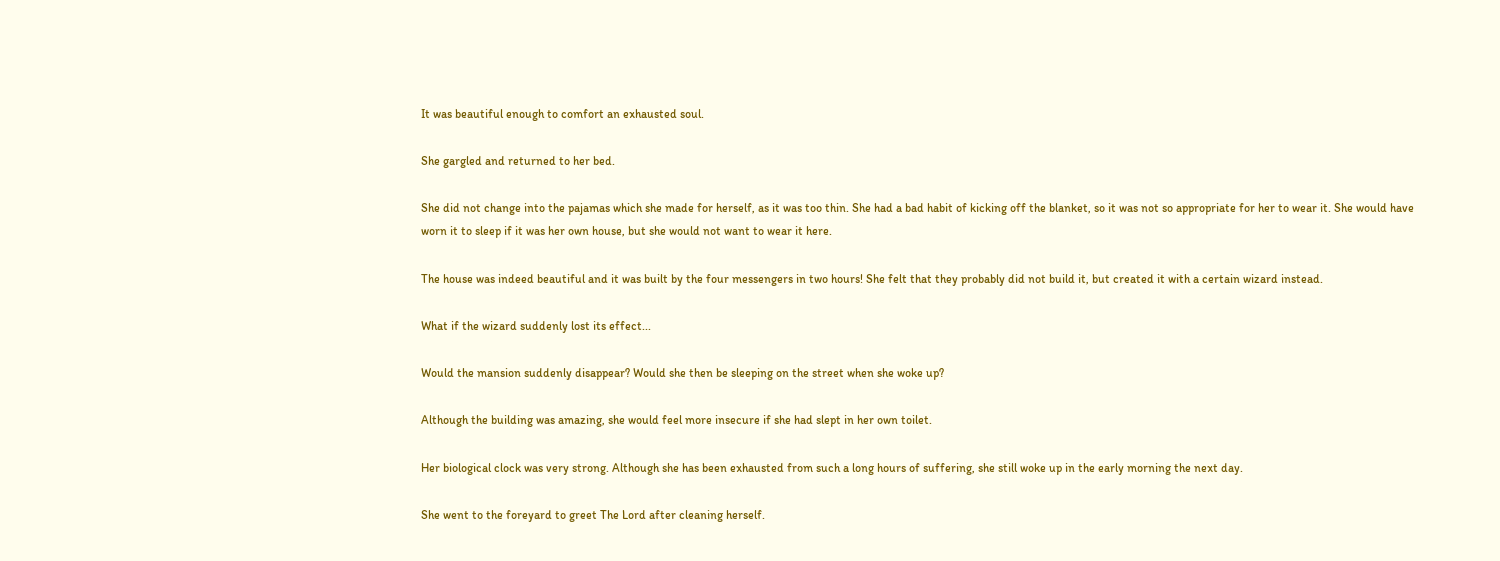It was beautiful enough to comfort an exhausted soul.

She gargled and returned to her bed.

She did not change into the pajamas which she made for herself, as it was too thin. She had a bad habit of kicking off the blanket, so it was not so appropriate for her to wear it. She would have worn it to sleep if it was her own house, but she would not want to wear it here.

The house was indeed beautiful and it was built by the four messengers in two hours! She felt that they probably did not build it, but created it with a certain wizard instead.

What if the wizard suddenly lost its effect...

Would the mansion suddenly disappear? Would she then be sleeping on the street when she woke up?

Although the building was amazing, she would feel more insecure if she had slept in her own toilet.

Her biological clock was very strong. Although she has been exhausted from such a long hours of suffering, she still woke up in the early morning the next day.

She went to the foreyard to greet The Lord after cleaning herself.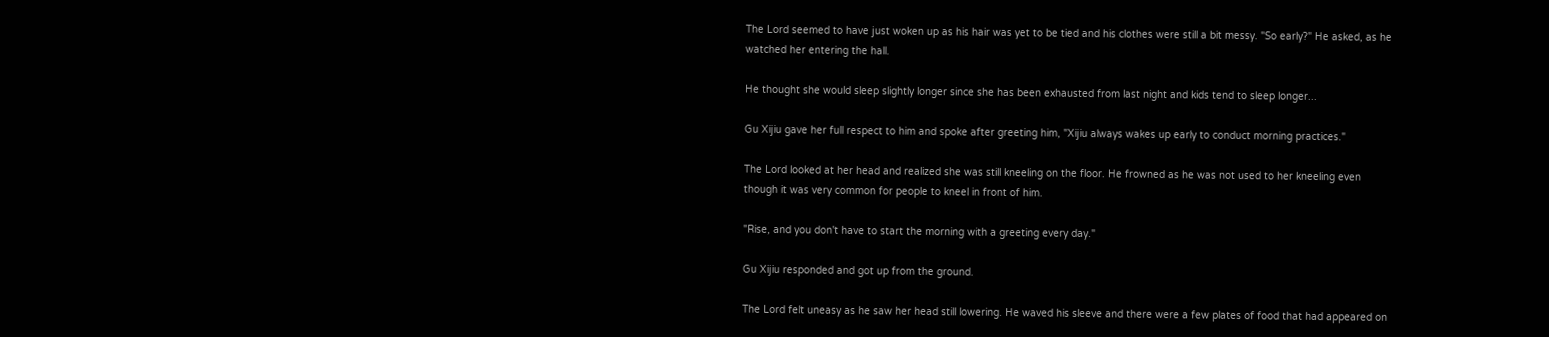The Lord seemed to have just woken up as his hair was yet to be tied and his clothes were still a bit messy. "So early?" He asked, as he watched her entering the hall.

He thought she would sleep slightly longer since she has been exhausted from last night and kids tend to sleep longer...

Gu Xijiu gave her full respect to him and spoke after greeting him, "Xijiu always wakes up early to conduct morning practices."

The Lord looked at her head and realized she was still kneeling on the floor. He frowned as he was not used to her kneeling even though it was very common for people to kneel in front of him.

"Rise, and you don't have to start the morning with a greeting every day."

Gu Xijiu responded and got up from the ground.

The Lord felt uneasy as he saw her head still lowering. He waved his sleeve and there were a few plates of food that had appeared on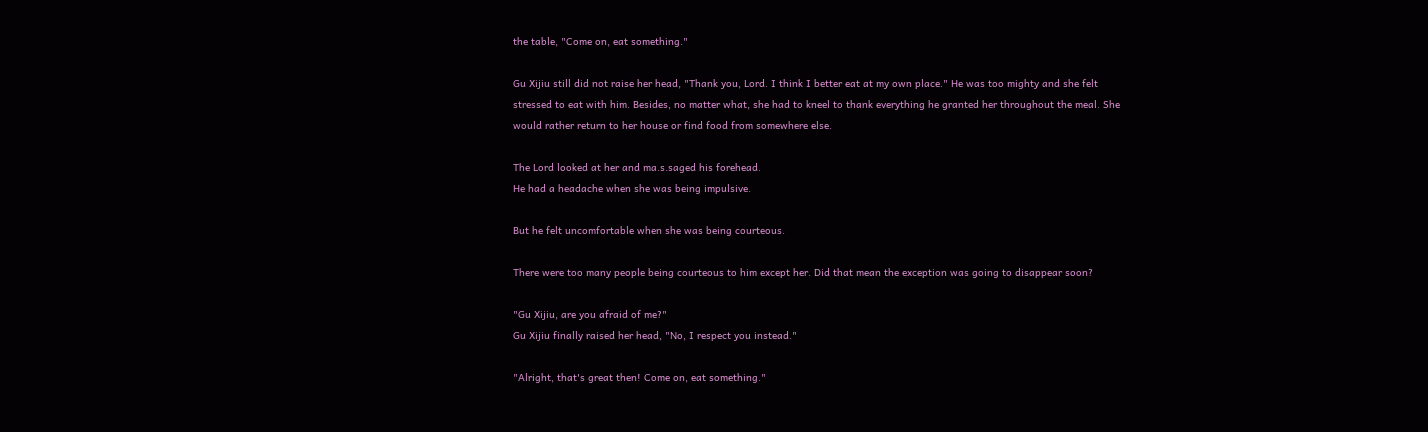the table, "Come on, eat something."

Gu Xijiu still did not raise her head, "Thank you, Lord. I think I better eat at my own place." He was too mighty and she felt stressed to eat with him. Besides, no matter what, she had to kneel to thank everything he granted her throughout the meal. She would rather return to her house or find food from somewhere else.

The Lord looked at her and ma.s.saged his forehead.
He had a headache when she was being impulsive.

But he felt uncomfortable when she was being courteous.

There were too many people being courteous to him except her. Did that mean the exception was going to disappear soon?

"Gu Xijiu, are you afraid of me?"
Gu Xijiu finally raised her head, "No, I respect you instead."

"Alright, that's great then! Come on, eat something."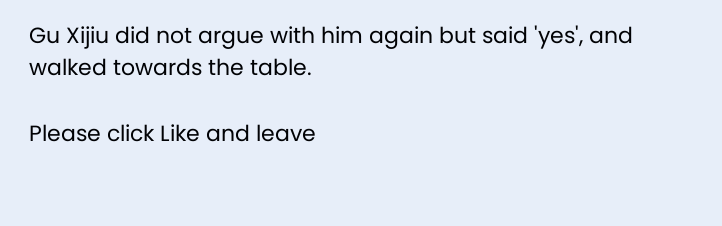Gu Xijiu did not argue with him again but said 'yes', and walked towards the table.

Please click Like and leave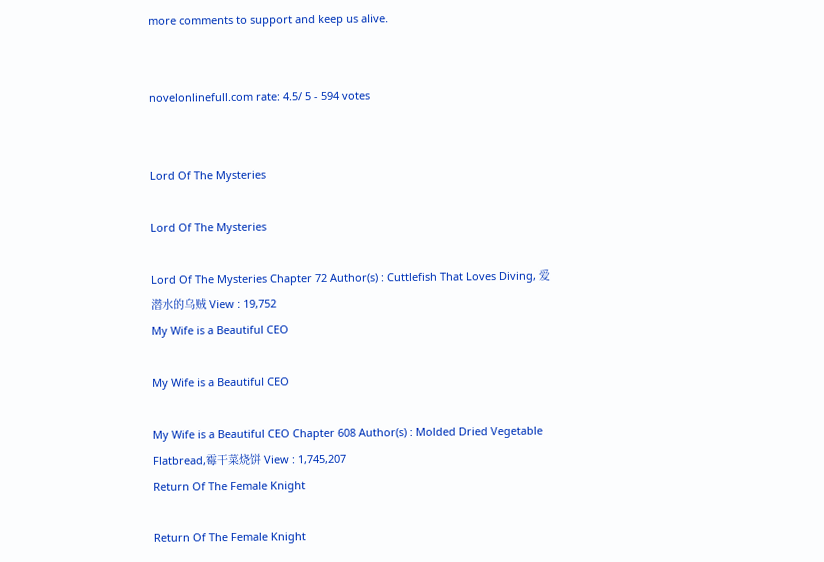more comments to support and keep us alive.


novelonlinefull.com rate: 4.5/ 5 - 594 votes


Lord Of The Mysteries

Lord Of The Mysteries

Lord Of The Mysteries Chapter 72 Author(s) : Cuttlefish That Loves Diving, 爱潜水的乌贼 View : 19,752
My Wife is a Beautiful CEO

My Wife is a Beautiful CEO

My Wife is a Beautiful CEO Chapter 608 Author(s) : Molded Dried Vegetable Flatbread,霉干菜烧饼 View : 1,745,207
Return Of The Female Knight

Return Of The Female Knight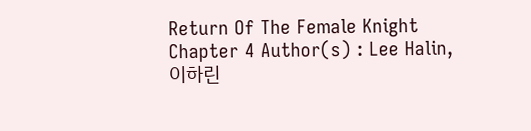Return Of The Female Knight Chapter 4 Author(s) : Lee Halin, 이하린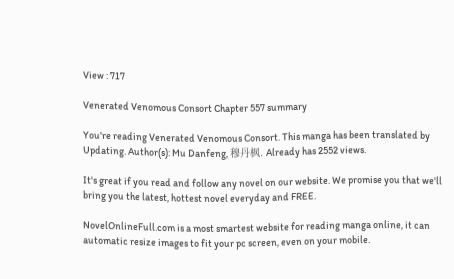View : 717

Venerated Venomous Consort Chapter 557 summary

You're reading Venerated Venomous Consort. This manga has been translated by Updating. Author(s): Mu Danfeng, 穆丹枫. Already has 2552 views.

It's great if you read and follow any novel on our website. We promise you that we'll bring you the latest, hottest novel everyday and FREE.

NovelOnlineFull.com is a most smartest website for reading manga online, it can automatic resize images to fit your pc screen, even on your mobile.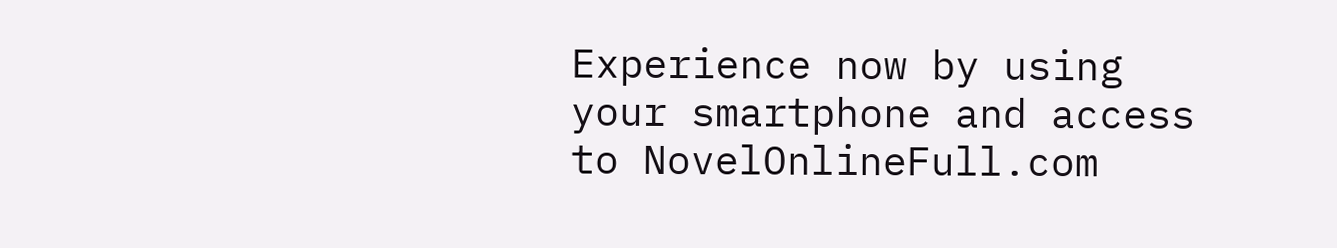Experience now by using your smartphone and access to NovelOnlineFull.com